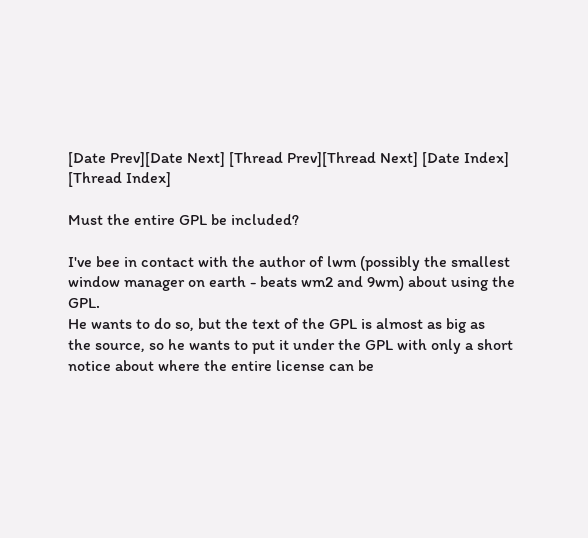[Date Prev][Date Next] [Thread Prev][Thread Next] [Date Index] [Thread Index]

Must the entire GPL be included?

I've bee in contact with the author of lwm (possibly the smallest
window manager on earth - beats wm2 and 9wm) about using the GPL.
He wants to do so, but the text of the GPL is almost as big as
the source, so he wants to put it under the GPL with only a short
notice about where the entire license can be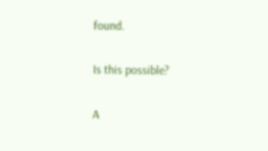found.

Is this possible?

A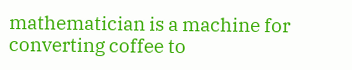mathematician is a machine for converting coffee to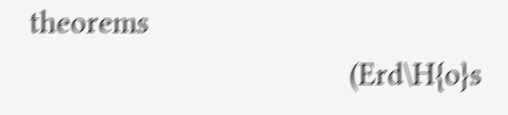theorems
                                        (Erd\H{o}s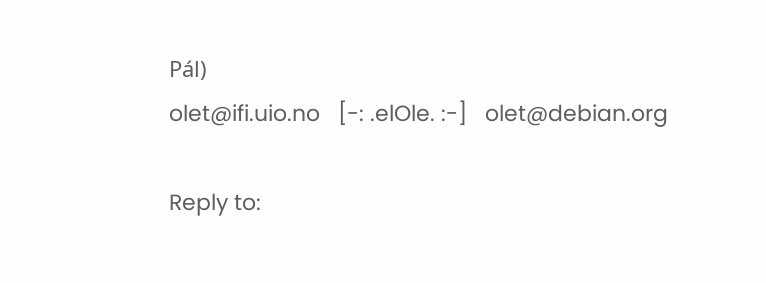Pál)
olet@ifi.uio.no   [-: .elOle. :-]   olet@debian.org

Reply to: